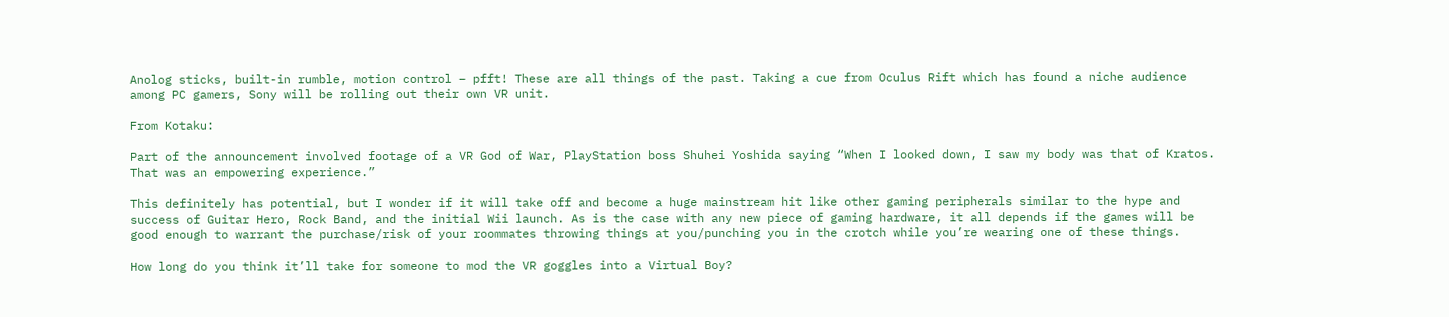Anolog sticks, built-in rumble, motion control – pfft! These are all things of the past. Taking a cue from Oculus Rift which has found a niche audience among PC gamers, Sony will be rolling out their own VR unit.

From Kotaku:

Part of the announcement involved footage of a VR God of War, PlayStation boss Shuhei Yoshida saying “When I looked down, I saw my body was that of Kratos. That was an empowering experience.”

This definitely has potential, but I wonder if it will take off and become a huge mainstream hit like other gaming peripherals similar to the hype and success of Guitar Hero, Rock Band, and the initial Wii launch. As is the case with any new piece of gaming hardware, it all depends if the games will be good enough to warrant the purchase/risk of your roommates throwing things at you/punching you in the crotch while you’re wearing one of these things.

How long do you think it’ll take for someone to mod the VR goggles into a Virtual Boy?